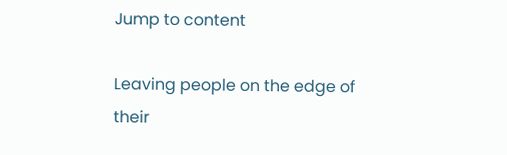Jump to content

Leaving people on the edge of their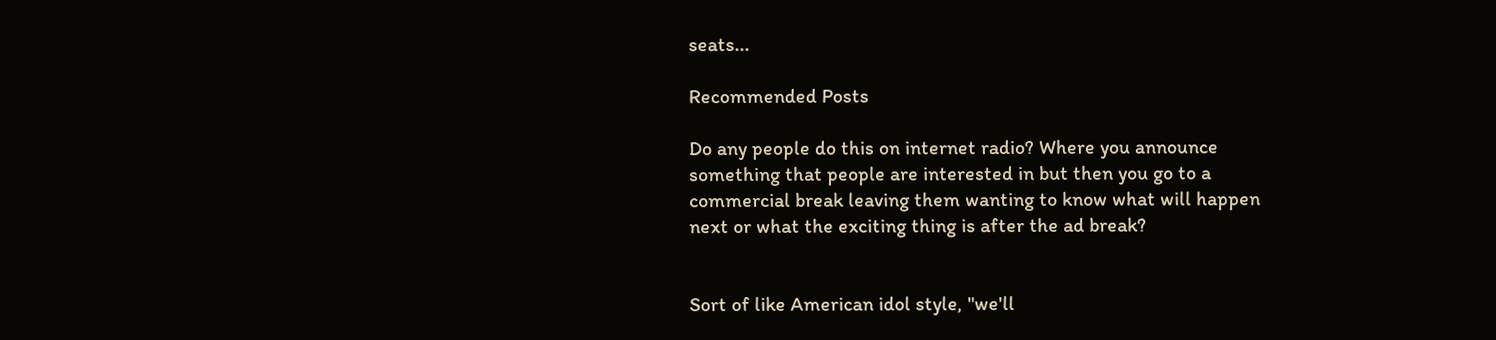seats...

Recommended Posts

Do any people do this on internet radio? Where you announce something that people are interested in but then you go to a commercial break leaving them wanting to know what will happen next or what the exciting thing is after the ad break?


Sort of like American idol style, "we'll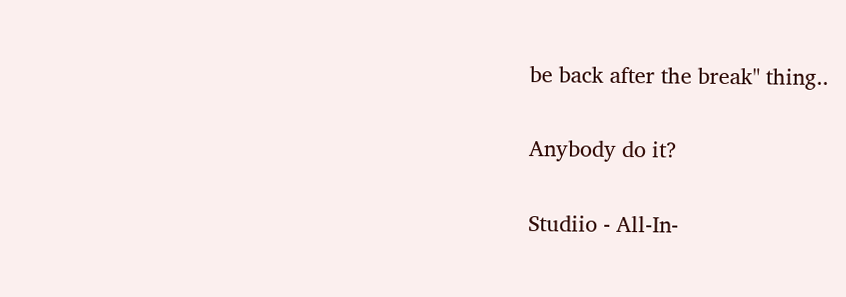be back after the break" thing..

Anybody do it?

Studiio - All-In-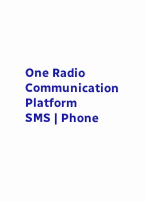One Radio Communication Platform
SMS | Phone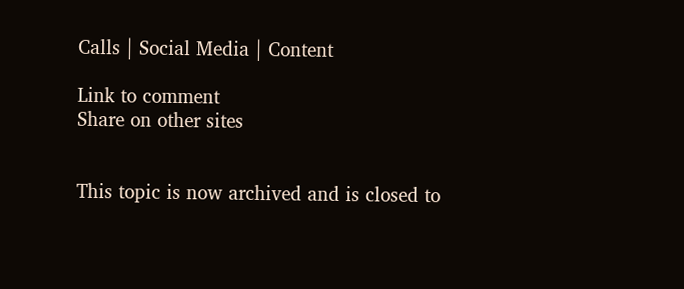Calls | Social Media | Content

Link to comment
Share on other sites


This topic is now archived and is closed to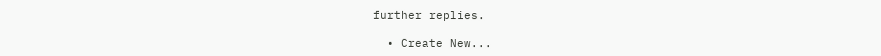further replies.

  • Create New...